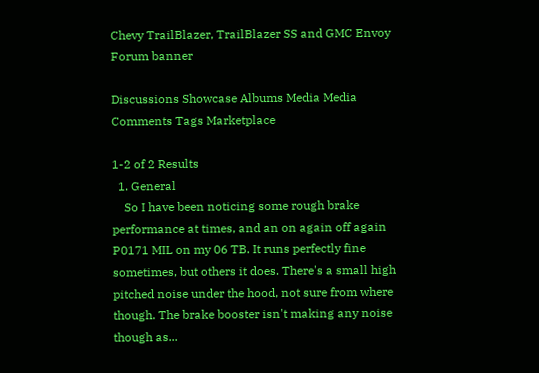Chevy TrailBlazer, TrailBlazer SS and GMC Envoy Forum banner

Discussions Showcase Albums Media Media Comments Tags Marketplace

1-2 of 2 Results
  1. General
    So I have been noticing some rough brake performance at times, and an on again off again P0171 MIL on my 06 TB. It runs perfectly fine sometimes, but others it does. There's a small high pitched noise under the hood, not sure from where though. The brake booster isn't making any noise though as...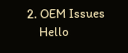2. OEM Issues
    Hello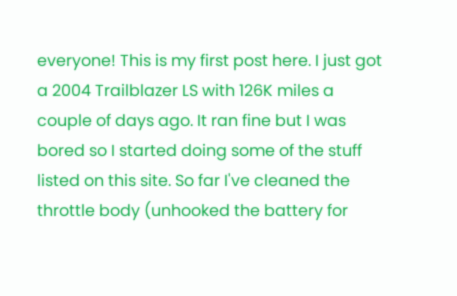everyone! This is my first post here. I just got a 2004 Trailblazer LS with 126K miles a couple of days ago. It ran fine but I was bored so I started doing some of the stuff listed on this site. So far I've cleaned the throttle body (unhooked the battery for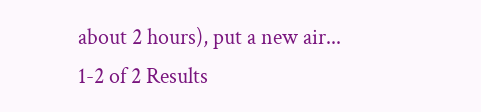about 2 hours), put a new air...
1-2 of 2 Results